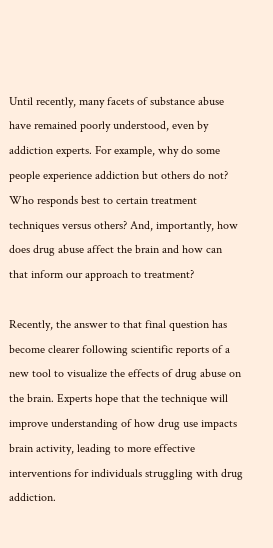Until recently, many facets of substance abuse have remained poorly understood, even by addiction experts. For example, why do some people experience addiction but others do not? Who responds best to certain treatment techniques versus others? And, importantly, how does drug abuse affect the brain and how can that inform our approach to treatment?

Recently, the answer to that final question has become clearer following scientific reports of a new tool to visualize the effects of drug abuse on the brain. Experts hope that the technique will improve understanding of how drug use impacts brain activity, leading to more effective interventions for individuals struggling with drug addiction.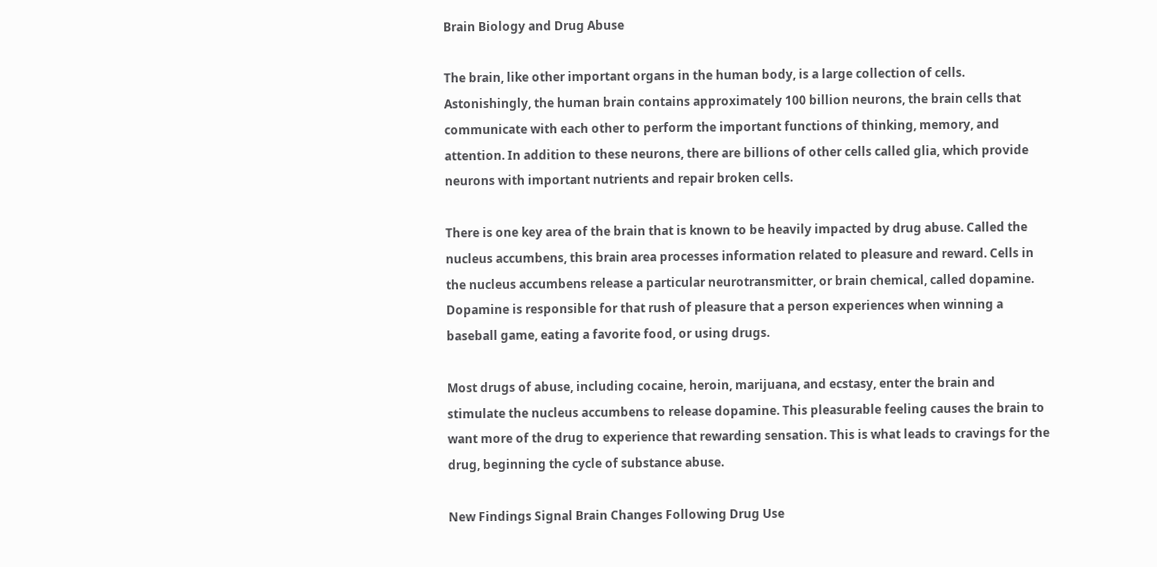Brain Biology and Drug Abuse

The brain, like other important organs in the human body, is a large collection of cells. Astonishingly, the human brain contains approximately 100 billion neurons, the brain cells that communicate with each other to perform the important functions of thinking, memory, and attention. In addition to these neurons, there are billions of other cells called glia, which provide neurons with important nutrients and repair broken cells.

There is one key area of the brain that is known to be heavily impacted by drug abuse. Called the nucleus accumbens, this brain area processes information related to pleasure and reward. Cells in the nucleus accumbens release a particular neurotransmitter, or brain chemical, called dopamine. Dopamine is responsible for that rush of pleasure that a person experiences when winning a baseball game, eating a favorite food, or using drugs.

Most drugs of abuse, including cocaine, heroin, marijuana, and ecstasy, enter the brain and stimulate the nucleus accumbens to release dopamine. This pleasurable feeling causes the brain to want more of the drug to experience that rewarding sensation. This is what leads to cravings for the drug, beginning the cycle of substance abuse.

New Findings Signal Brain Changes Following Drug Use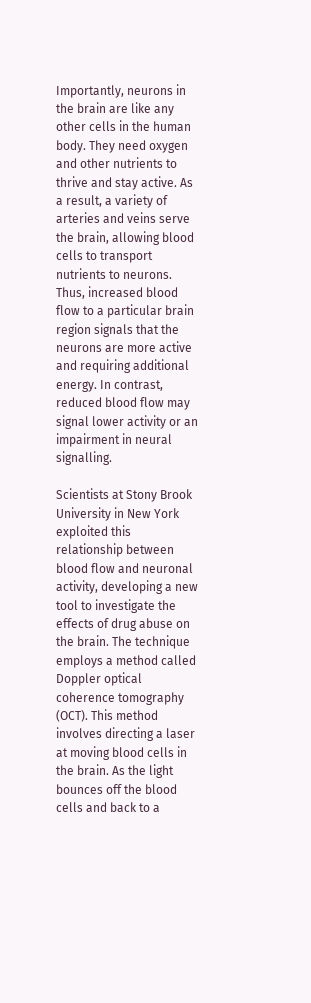Importantly, neurons in the brain are like any other cells in the human body. They need oxygen and other nutrients to thrive and stay active. As a result, a variety of arteries and veins serve the brain, allowing blood cells to transport nutrients to neurons. Thus, increased blood flow to a particular brain region signals that the neurons are more active and requiring additional energy. In contrast, reduced blood flow may signal lower activity or an impairment in neural signalling.

Scientists at Stony Brook University in New York exploited this relationship between blood flow and neuronal activity, developing a new tool to investigate the effects of drug abuse on the brain. The technique employs a method called Doppler optical coherence tomography (OCT). This method involves directing a laser at moving blood cells in the brain. As the light bounces off the blood cells and back to a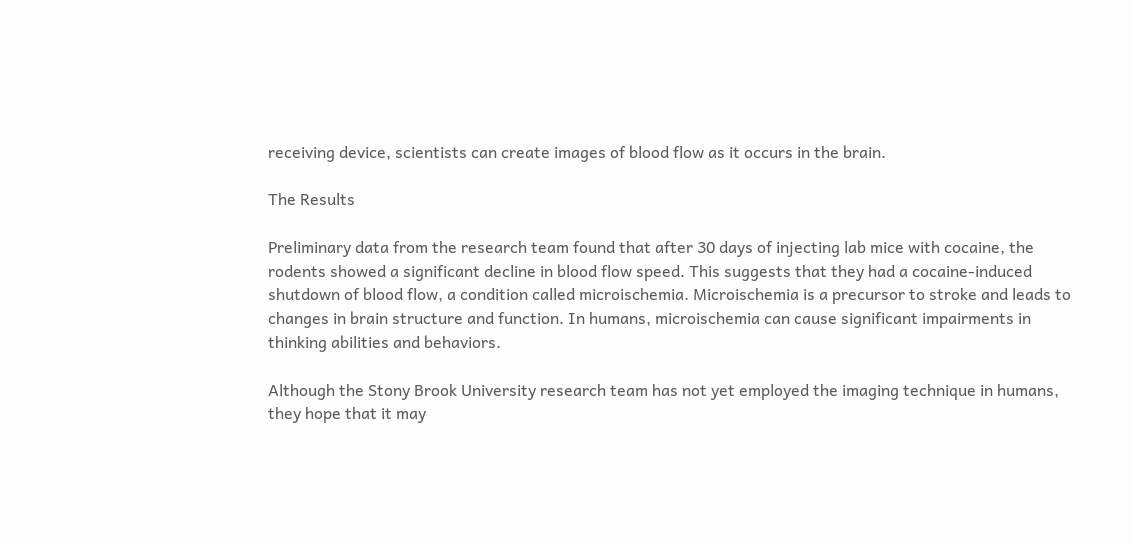receiving device, scientists can create images of blood flow as it occurs in the brain.

The Results

Preliminary data from the research team found that after 30 days of injecting lab mice with cocaine, the rodents showed a significant decline in blood flow speed. This suggests that they had a cocaine-induced shutdown of blood flow, a condition called microischemia. Microischemia is a precursor to stroke and leads to changes in brain structure and function. In humans, microischemia can cause significant impairments in thinking abilities and behaviors.

Although the Stony Brook University research team has not yet employed the imaging technique in humans, they hope that it may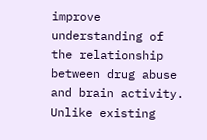improve understanding of the relationship between drug abuse and brain activity. Unlike existing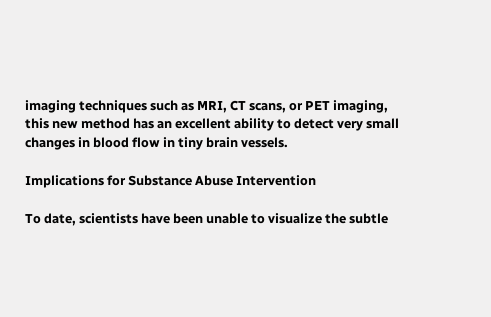imaging techniques such as MRI, CT scans, or PET imaging, this new method has an excellent ability to detect very small changes in blood flow in tiny brain vessels.

Implications for Substance Abuse Intervention

To date, scientists have been unable to visualize the subtle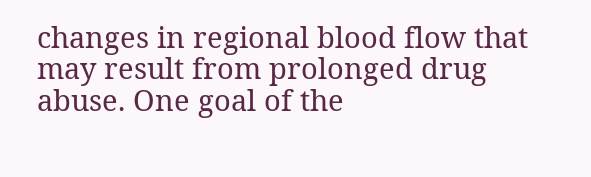changes in regional blood flow that may result from prolonged drug abuse. One goal of the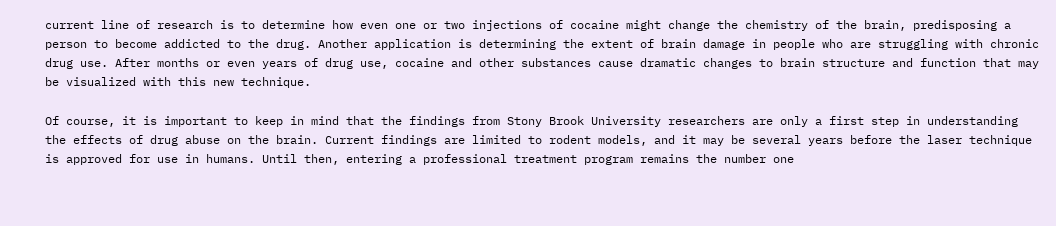current line of research is to determine how even one or two injections of cocaine might change the chemistry of the brain, predisposing a person to become addicted to the drug. Another application is determining the extent of brain damage in people who are struggling with chronic drug use. After months or even years of drug use, cocaine and other substances cause dramatic changes to brain structure and function that may be visualized with this new technique.

Of course, it is important to keep in mind that the findings from Stony Brook University researchers are only a first step in understanding the effects of drug abuse on the brain. Current findings are limited to rodent models, and it may be several years before the laser technique is approved for use in humans. Until then, entering a professional treatment program remains the number one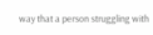way that a person struggling with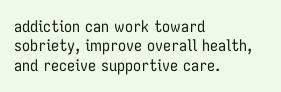addiction can work toward sobriety, improve overall health, and receive supportive care.